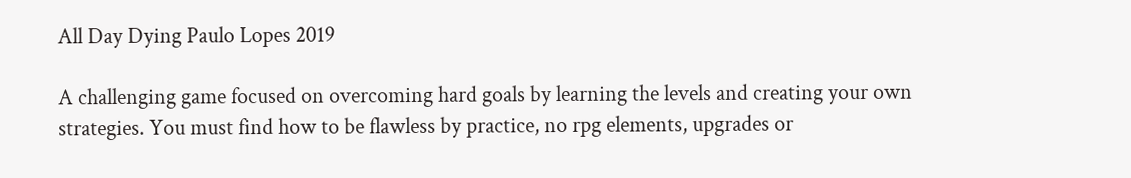All Day Dying Paulo Lopes 2019

A challenging game focused on overcoming hard goals by learning the levels and creating your own strategies. You must find how to be flawless by practice, no rpg elements, upgrades or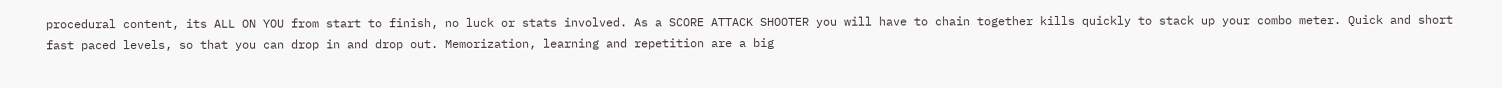procedural content, its ALL ON YOU from start to finish, no luck or stats involved. As a SCORE ATTACK SHOOTER you will have to chain together kills quickly to stack up your combo meter. Quick and short fast paced levels, so that you can drop in and drop out. Memorization, learning and repetition are a big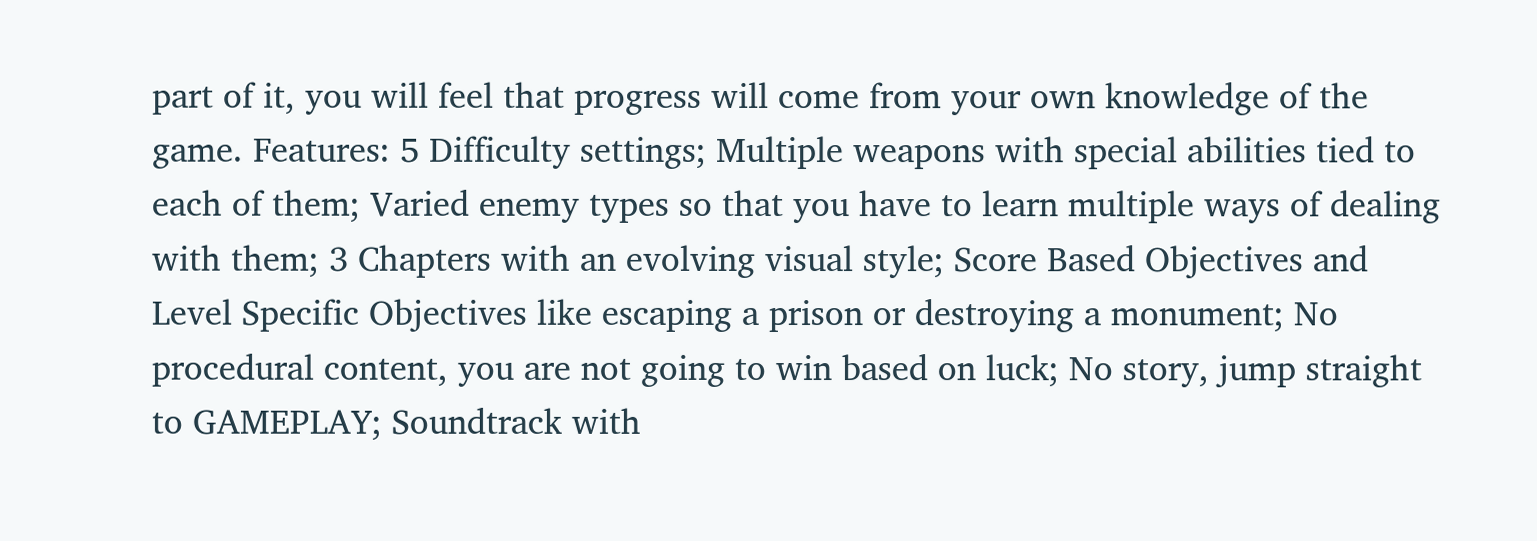part of it, you will feel that progress will come from your own knowledge of the game. Features: 5 Difficulty settings; Multiple weapons with special abilities tied to each of them; Varied enemy types so that you have to learn multiple ways of dealing with them; 3 Chapters with an evolving visual style; Score Based Objectives and Level Specific Objectives like escaping a prison or destroying a monument; No procedural content, you are not going to win based on luck; No story, jump straight to GAMEPLAY; Soundtrack with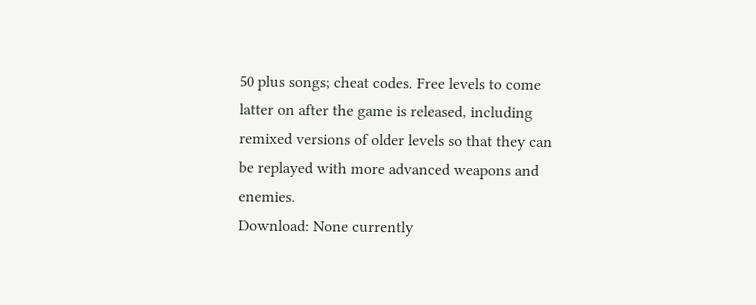50 plus songs; cheat codes. Free levels to come latter on after the game is released, including remixed versions of older levels so that they can be replayed with more advanced weapons and enemies.
Download: None currently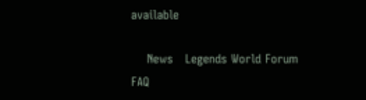available

    News   Legends World Forum     FAQ